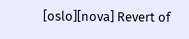[oslo][nova] Revert of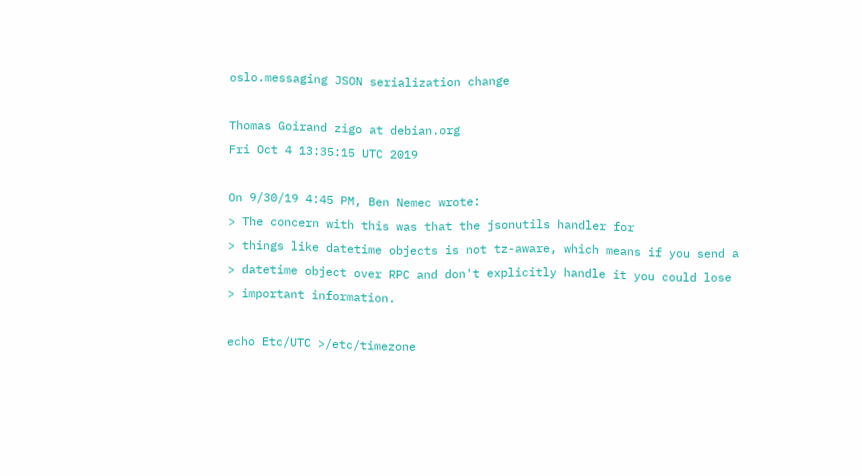oslo.messaging JSON serialization change

Thomas Goirand zigo at debian.org
Fri Oct 4 13:35:15 UTC 2019

On 9/30/19 4:45 PM, Ben Nemec wrote:
> The concern with this was that the jsonutils handler for
> things like datetime objects is not tz-aware, which means if you send a
> datetime object over RPC and don't explicitly handle it you could lose
> important information.

echo Etc/UTC >/etc/timezone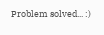Problem solved... :)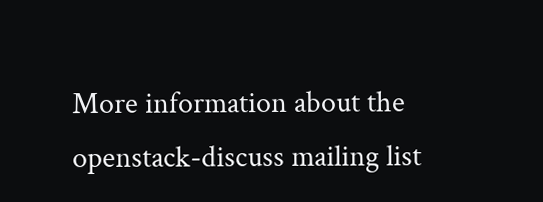More information about the openstack-discuss mailing list